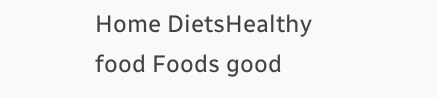Home DietsHealthy food Foods good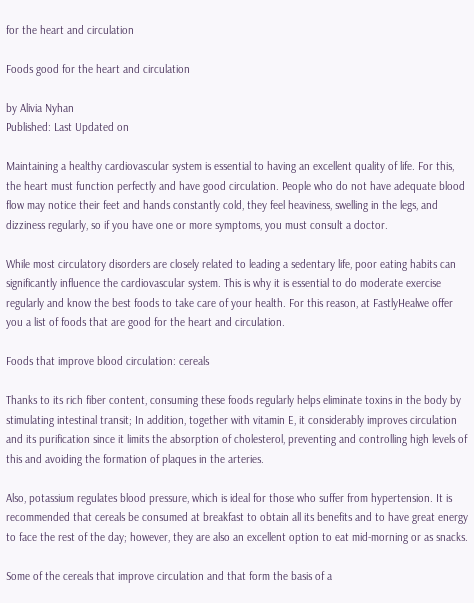for the heart and circulation

Foods good for the heart and circulation

by Alivia Nyhan
Published: Last Updated on

Maintaining a healthy cardiovascular system is essential to having an excellent quality of life. For this, the heart must function perfectly and have good circulation. People who do not have adequate blood flow may notice their feet and hands constantly cold, they feel heaviness, swelling in the legs, and dizziness regularly, so if you have one or more symptoms, you must consult a doctor.

While most circulatory disorders are closely related to leading a sedentary life, poor eating habits can significantly influence the cardiovascular system. This is why it is essential to do moderate exercise regularly and know the best foods to take care of your health. For this reason, at FastlyHealwe offer you a list of foods that are good for the heart and circulation.

Foods that improve blood circulation: cereals

Thanks to its rich fiber content, consuming these foods regularly helps eliminate toxins in the body by stimulating intestinal transit; In addition, together with vitamin E, it considerably improves circulation and its purification since it limits the absorption of cholesterol, preventing and controlling high levels of this and avoiding the formation of plaques in the arteries.

Also, potassium regulates blood pressure, which is ideal for those who suffer from hypertension. It is recommended that cereals be consumed at breakfast to obtain all its benefits and to have great energy to face the rest of the day; however, they are also an excellent option to eat mid-morning or as snacks.

Some of the cereals that improve circulation and that form the basis of a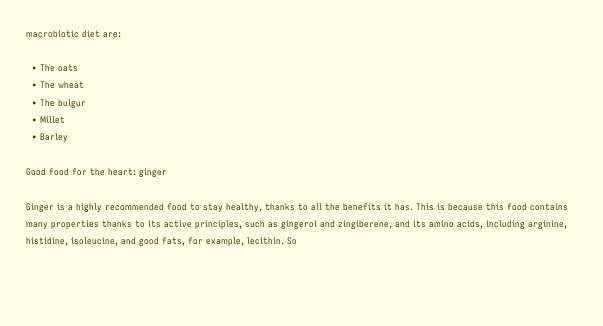macrobiotic diet are:

  • The oats
  • The wheat
  • The bulgur
  • Millet
  • Barley

Good food for the heart: ginger

Ginger is a highly recommended food to stay healthy, thanks to all the benefits it has. This is because this food contains many properties thanks to its active principles, such as gingerol and zingiberene, and its amino acids, including arginine, histidine, isoleucine, and good fats, for example, lecithin. So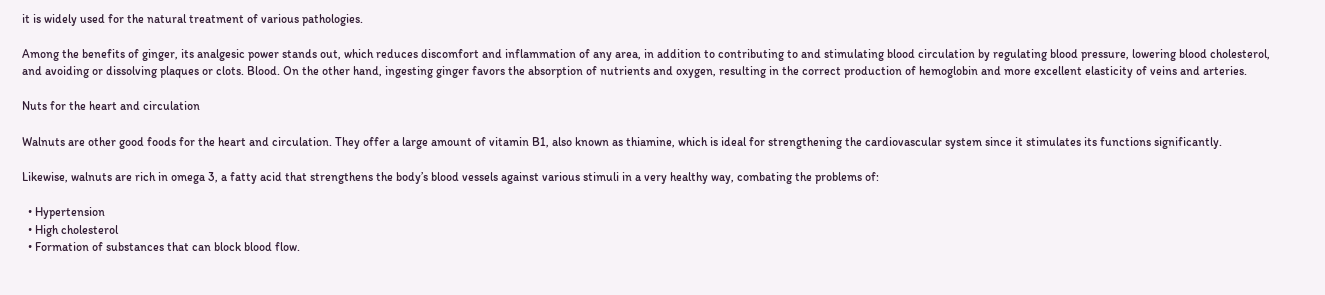it is widely used for the natural treatment of various pathologies.

Among the benefits of ginger, its analgesic power stands out, which reduces discomfort and inflammation of any area, in addition to contributing to and stimulating blood circulation by regulating blood pressure, lowering blood cholesterol, and avoiding or dissolving plaques or clots. Blood. On the other hand, ingesting ginger favors the absorption of nutrients and oxygen, resulting in the correct production of hemoglobin and more excellent elasticity of veins and arteries.

Nuts for the heart and circulation

Walnuts are other good foods for the heart and circulation. They offer a large amount of vitamin B1, also known as thiamine, which is ideal for strengthening the cardiovascular system since it stimulates its functions significantly.

Likewise, walnuts are rich in omega 3, a fatty acid that strengthens the body’s blood vessels against various stimuli in a very healthy way, combating the problems of:

  • Hypertension
  • High cholesterol
  • Formation of substances that can block blood flow.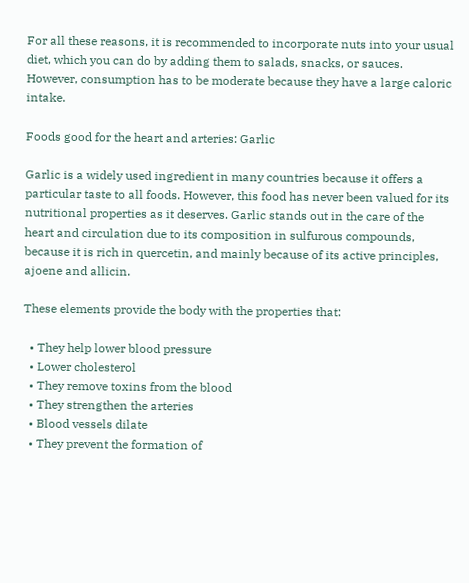For all these reasons, it is recommended to incorporate nuts into your usual diet, which you can do by adding them to salads, snacks, or sauces. However, consumption has to be moderate because they have a large caloric intake.

Foods good for the heart and arteries: Garlic

Garlic is a widely used ingredient in many countries because it offers a particular taste to all foods. However, this food has never been valued for its nutritional properties as it deserves. Garlic stands out in the care of the heart and circulation due to its composition in sulfurous compounds, because it is rich in quercetin, and mainly because of its active principles, ajoene and allicin.

These elements provide the body with the properties that:

  • They help lower blood pressure
  • Lower cholesterol
  • They remove toxins from the blood
  • They strengthen the arteries
  • Blood vessels dilate
  • They prevent the formation of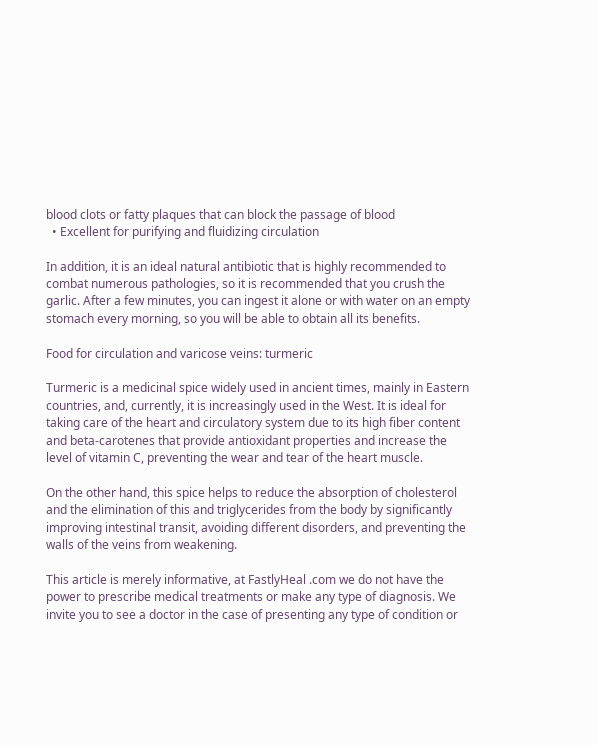blood clots or fatty plaques that can block the passage of blood
  • Excellent for purifying and fluidizing circulation

In addition, it is an ideal natural antibiotic that is highly recommended to combat numerous pathologies, so it is recommended that you crush the garlic. After a few minutes, you can ingest it alone or with water on an empty stomach every morning, so you will be able to obtain all its benefits.

Food for circulation and varicose veins: turmeric

Turmeric is a medicinal spice widely used in ancient times, mainly in Eastern countries, and, currently, it is increasingly used in the West. It is ideal for taking care of the heart and circulatory system due to its high fiber content and beta-carotenes that provide antioxidant properties and increase the level of vitamin C, preventing the wear and tear of the heart muscle.

On the other hand, this spice helps to reduce the absorption of cholesterol and the elimination of this and triglycerides from the body by significantly improving intestinal transit, avoiding different disorders, and preventing the walls of the veins from weakening.

This article is merely informative, at FastlyHeal .com we do not have the power to prescribe medical treatments or make any type of diagnosis. We invite you to see a doctor in the case of presenting any type of condition or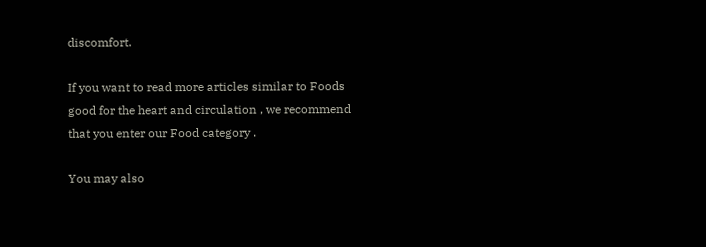discomfort.

If you want to read more articles similar to Foods good for the heart and circulation , we recommend that you enter our Food category .

You may also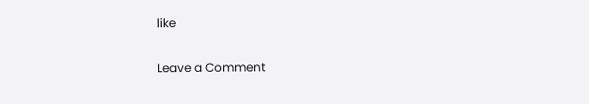like

Leave a Comment